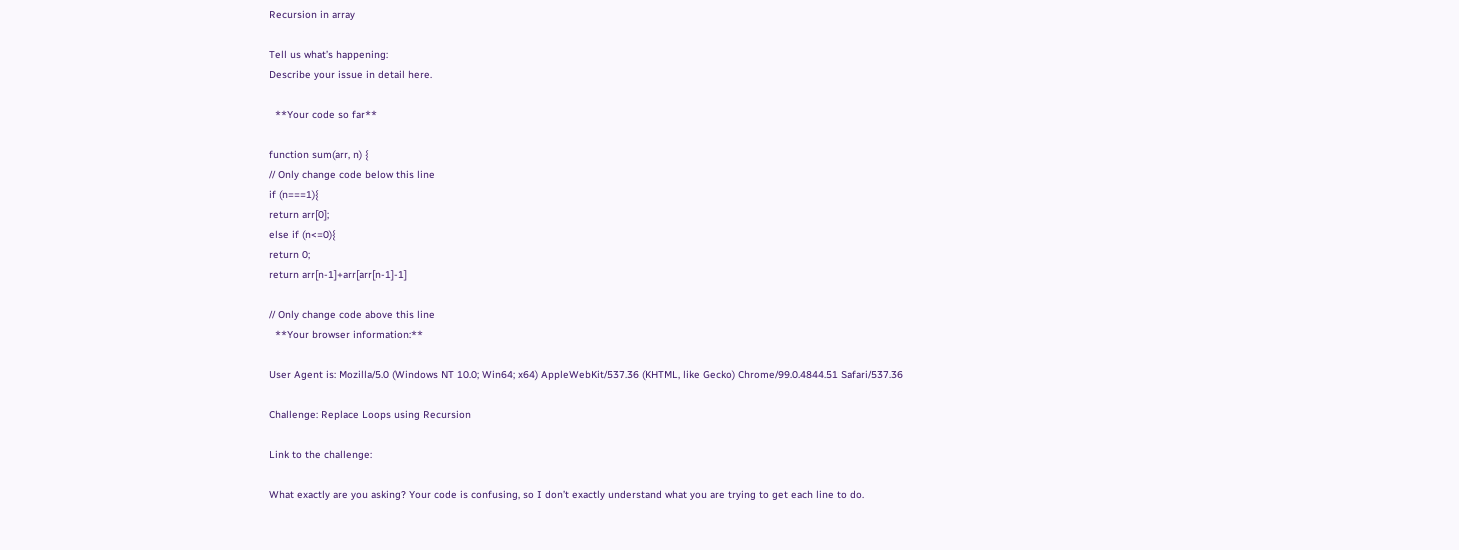Recursion in array

Tell us what’s happening:
Describe your issue in detail here.

  **Your code so far**

function sum(arr, n) {
// Only change code below this line
if (n===1){
return arr[0];
else if (n<=0){
return 0;
return arr[n-1]+arr[arr[n-1]-1]

// Only change code above this line
  **Your browser information:**

User Agent is: Mozilla/5.0 (Windows NT 10.0; Win64; x64) AppleWebKit/537.36 (KHTML, like Gecko) Chrome/99.0.4844.51 Safari/537.36

Challenge: Replace Loops using Recursion

Link to the challenge:

What exactly are you asking? Your code is confusing, so I don’t exactly understand what you are trying to get each line to do.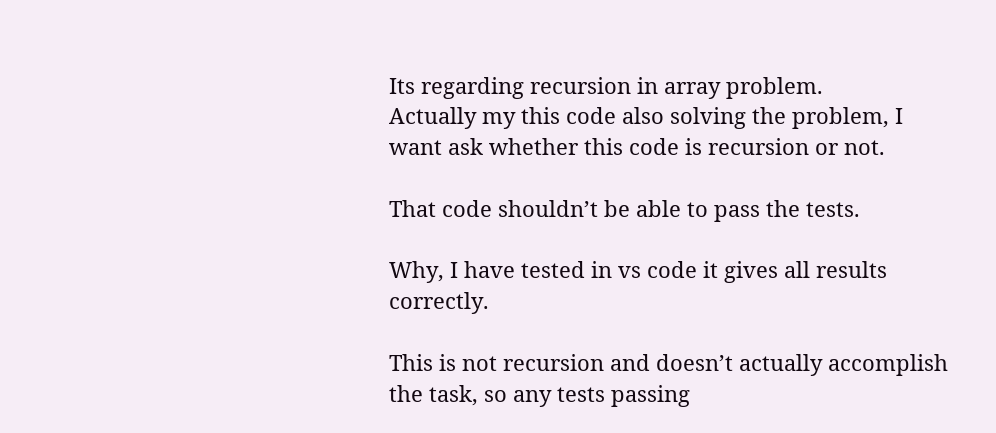Its regarding recursion in array problem.
Actually my this code also solving the problem, I want ask whether this code is recursion or not.

That code shouldn’t be able to pass the tests.

Why, I have tested in vs code it gives all results correctly.

This is not recursion and doesn’t actually accomplish the task, so any tests passing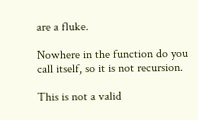are a fluke.

Nowhere in the function do you call itself, so it is not recursion.

This is not a valid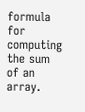formula for computing the sum of an array.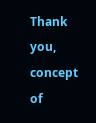Thank you, concept of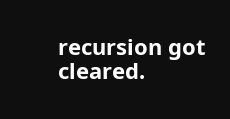recursion got cleared.